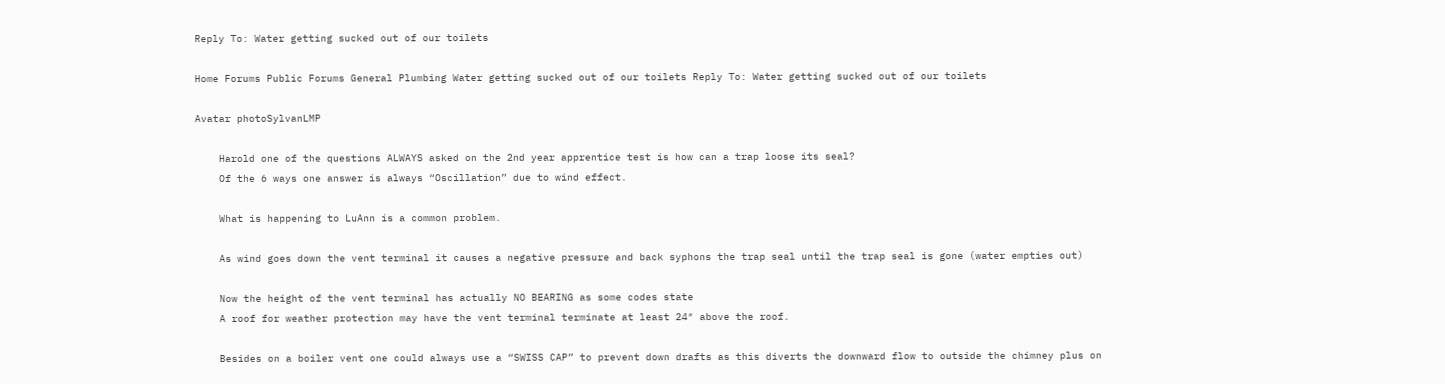Reply To: Water getting sucked out of our toilets

Home Forums Public Forums General Plumbing Water getting sucked out of our toilets Reply To: Water getting sucked out of our toilets

Avatar photoSylvanLMP

    Harold one of the questions ALWAYS asked on the 2nd year apprentice test is how can a trap loose its seal?
    Of the 6 ways one answer is always “Oscillation” due to wind effect.

    What is happening to LuAnn is a common problem.

    As wind goes down the vent terminal it causes a negative pressure and back syphons the trap seal until the trap seal is gone (water empties out)

    Now the height of the vent terminal has actually NO BEARING as some codes state
    A roof for weather protection may have the vent terminal terminate at least 24″ above the roof.

    Besides on a boiler vent one could always use a “SWISS CAP” to prevent down drafts as this diverts the downward flow to outside the chimney plus on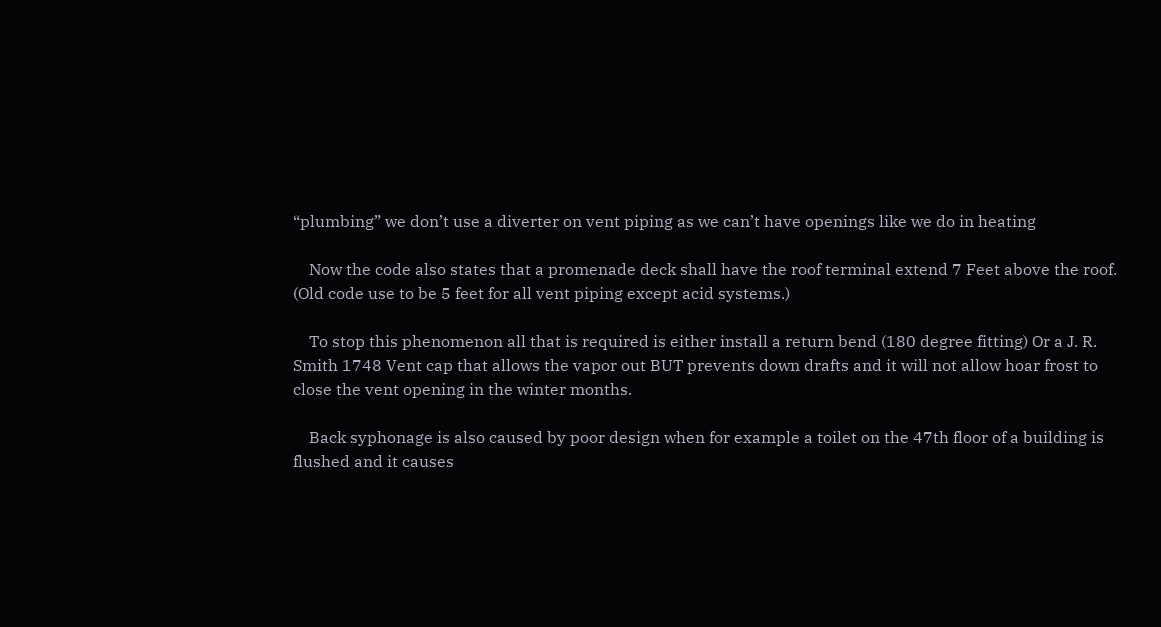“plumbing” we don’t use a diverter on vent piping as we can’t have openings like we do in heating

    Now the code also states that a promenade deck shall have the roof terminal extend 7 Feet above the roof. (Old code use to be 5 feet for all vent piping except acid systems.)

    To stop this phenomenon all that is required is either install a return bend (180 degree fitting) Or a J. R. Smith 1748 Vent cap that allows the vapor out BUT prevents down drafts and it will not allow hoar frost to close the vent opening in the winter months.

    Back syphonage is also caused by poor design when for example a toilet on the 47th floor of a building is flushed and it causes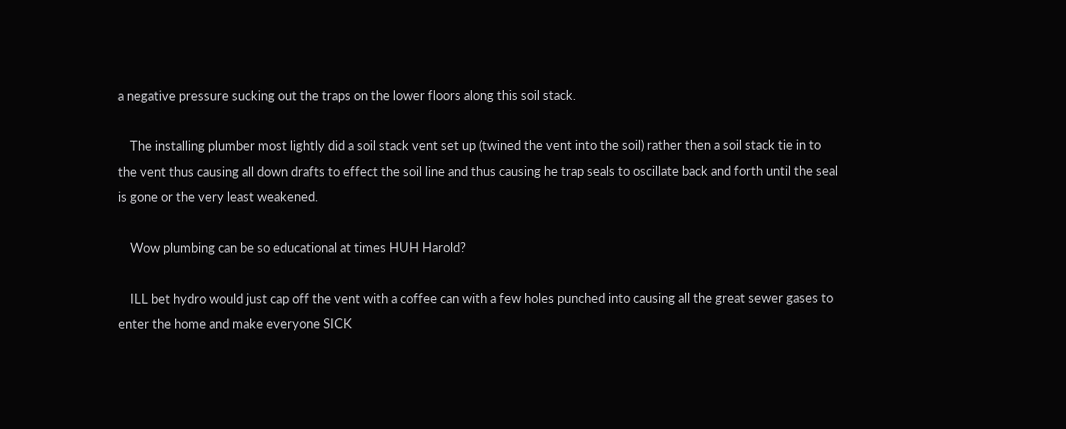a negative pressure sucking out the traps on the lower floors along this soil stack.

    The installing plumber most lightly did a soil stack vent set up (twined the vent into the soil) rather then a soil stack tie in to the vent thus causing all down drafts to effect the soil line and thus causing he trap seals to oscillate back and forth until the seal is gone or the very least weakened.

    Wow plumbing can be so educational at times HUH Harold?

    ILL bet hydro would just cap off the vent with a coffee can with a few holes punched into causing all the great sewer gases to enter the home and make everyone SICK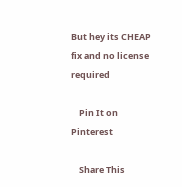But hey its CHEAP fix and no license required

    Pin It on Pinterest

    Share This